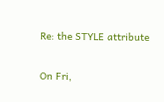Re: the STYLE attribute

On Fri,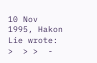10 Nov 1995, Hakon Lie wrote:
>  > >  -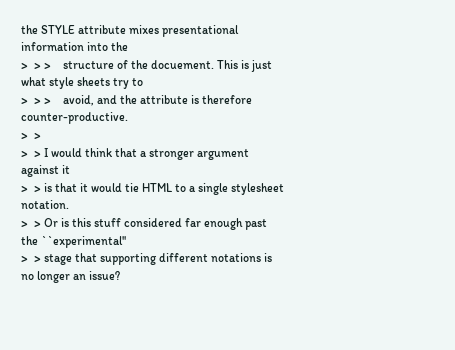the STYLE attribute mixes presentational information into the
>  > >    structure of the docuement. This is just what style sheets try to
>  > >    avoid, and the attribute is therefore counter-productive.
>  >
>  > I would think that a stronger argument against it
>  > is that it would tie HTML to a single stylesheet notation.
>  > Or is this stuff considered far enough past the ``experimental''
>  > stage that supporting different notations is no longer an issue?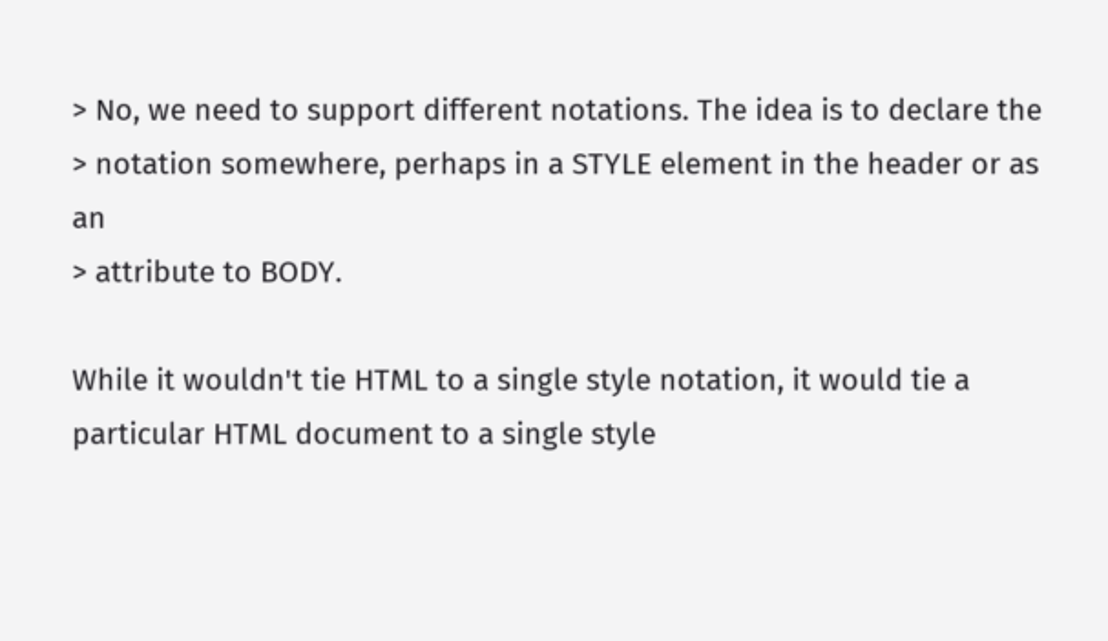> No, we need to support different notations. The idea is to declare the
> notation somewhere, perhaps in a STYLE element in the header or as an
> attribute to BODY.

While it wouldn't tie HTML to a single style notation, it would tie a
particular HTML document to a single style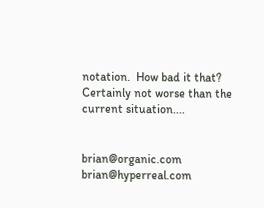notation.  How bad it that?
Certainly not worse than the current situation....


brian@organic.com  brian@hyperreal.com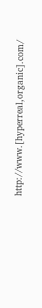http://www.[hyperreal,organic].com/